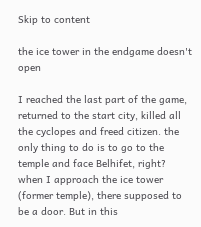Skip to content

the ice tower in the endgame doesn't open

I reached the last part of the game, returned to the start city, killed all the cyclopes and freed citizen. the only thing to do is to go to the temple and face Belhifet, right?
when I approach the ice tower (former temple), there supposed to be a door. But in this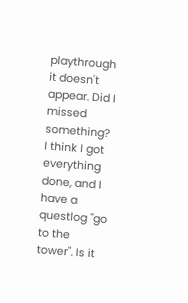playthrough it doesn't appear. Did I missed something? I think I got everything done, and I have a questlog "go to the tower". Is it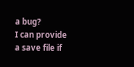a bug?
I can provide a save file if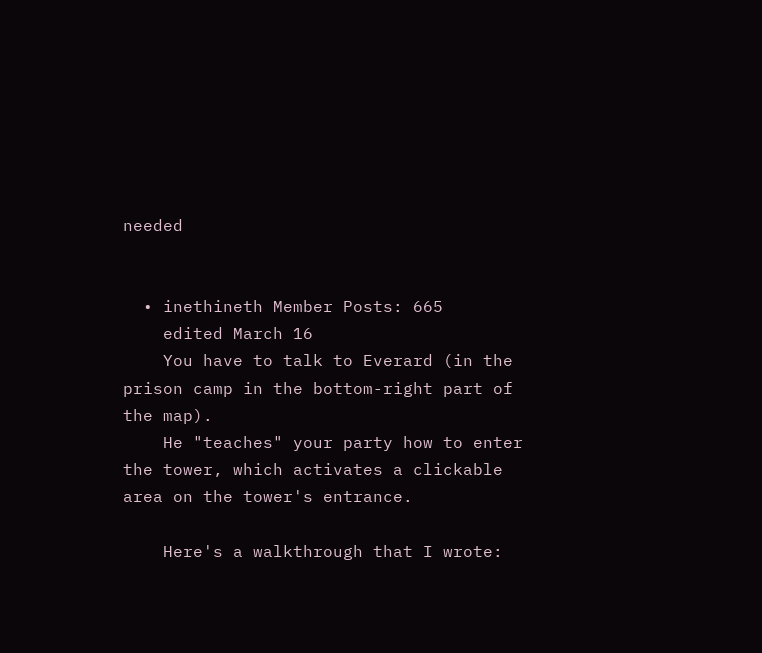needed


  • inethineth Member Posts: 665
    edited March 16
    You have to talk to Everard (in the prison camp in the bottom-right part of the map).
    He "teaches" your party how to enter the tower, which activates a clickable area on the tower's entrance.

    Here's a walkthrough that I wrote: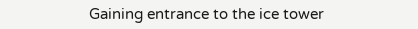Gaining entrance to the ice tower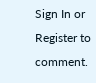Sign In or Register to comment.